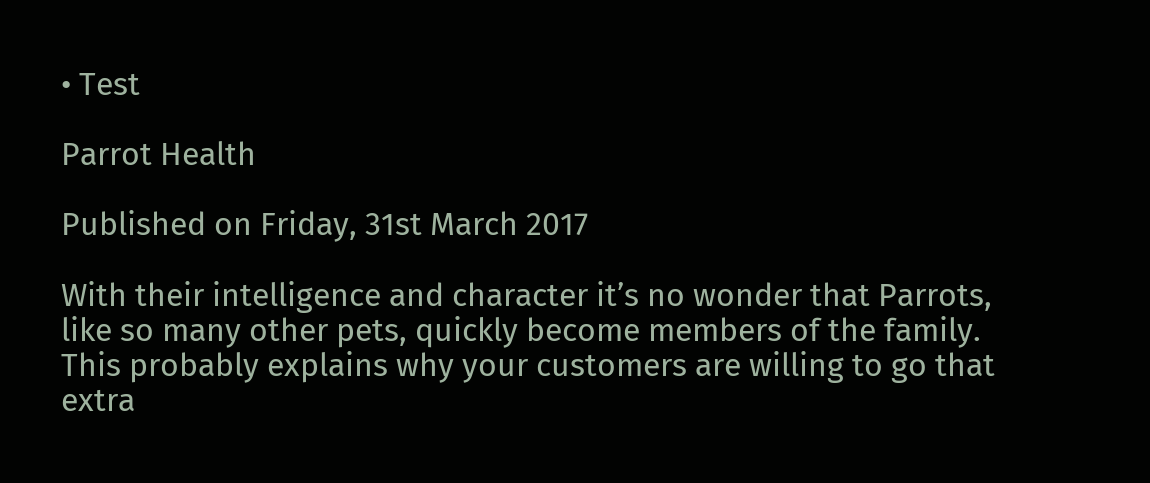• Test

Parrot Health

Published on Friday, 31st March 2017

With their intelligence and character it’s no wonder that Parrots, like so many other pets, quickly become members of the family. This probably explains why your customers are willing to go that extra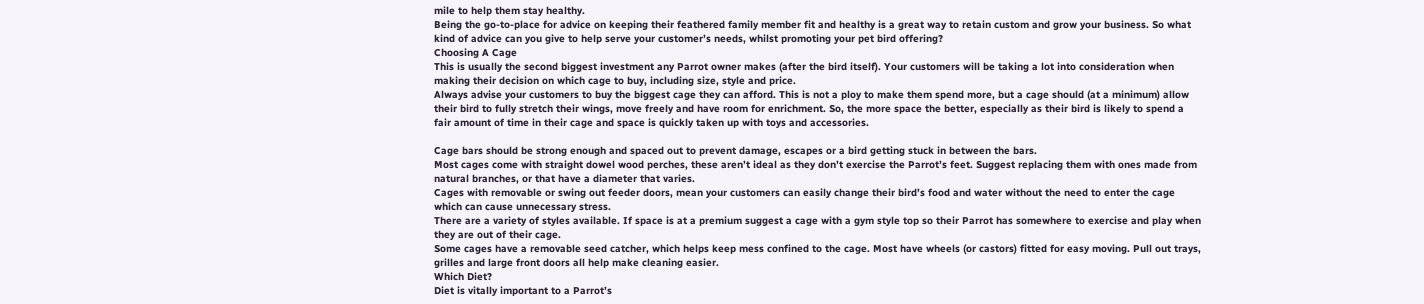mile to help them stay healthy.
Being the go-to-place for advice on keeping their feathered family member fit and healthy is a great way to retain custom and grow your business. So what kind of advice can you give to help serve your customer’s needs, whilst promoting your pet bird offering?
Choosing A Cage
This is usually the second biggest investment any Parrot owner makes (after the bird itself). Your customers will be taking a lot into consideration when making their decision on which cage to buy, including size, style and price.
Always advise your customers to buy the biggest cage they can afford. This is not a ploy to make them spend more, but a cage should (at a minimum) allow their bird to fully stretch their wings, move freely and have room for enrichment. So, the more space the better, especially as their bird is likely to spend a fair amount of time in their cage and space is quickly taken up with toys and accessories.

Cage bars should be strong enough and spaced out to prevent damage, escapes or a bird getting stuck in between the bars.
Most cages come with straight dowel wood perches, these aren’t ideal as they don’t exercise the Parrot’s feet. Suggest replacing them with ones made from natural branches, or that have a diameter that varies.
Cages with removable or swing out feeder doors, mean your customers can easily change their bird’s food and water without the need to enter the cage which can cause unnecessary stress.
There are a variety of styles available. If space is at a premium suggest a cage with a gym style top so their Parrot has somewhere to exercise and play when they are out of their cage.
Some cages have a removable seed catcher, which helps keep mess confined to the cage. Most have wheels (or castors) fitted for easy moving. Pull out trays, grilles and large front doors all help make cleaning easier.
Which Diet?
Diet is vitally important to a Parrot’s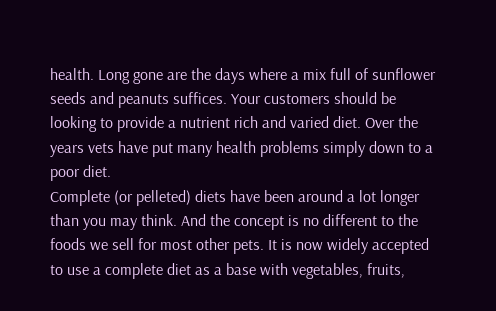health. Long gone are the days where a mix full of sunflower seeds and peanuts suffices. Your customers should be looking to provide a nutrient rich and varied diet. Over the years vets have put many health problems simply down to a poor diet.
Complete (or pelleted) diets have been around a lot longer than you may think. And the concept is no different to the foods we sell for most other pets. It is now widely accepted to use a complete diet as a base with vegetables, fruits,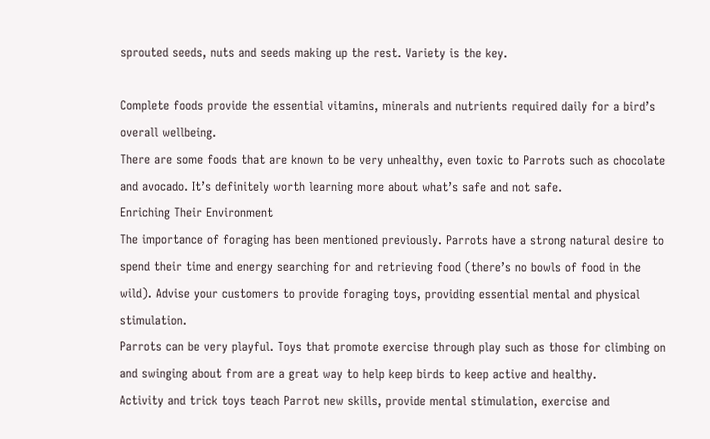sprouted seeds, nuts and seeds making up the rest. Variety is the key.

Complete foods provide the essential vitamins, minerals and nutrients required daily for a bird’s overall wellbeing.
There are some foods that are known to be very unhealthy, even toxic to Parrots such as chocolate and avocado. It’s definitely worth learning more about what’s safe and not safe.
Enriching Their Environment
The importance of foraging has been mentioned previously. Parrots have a strong natural desire to spend their time and energy searching for and retrieving food (there’s no bowls of food in the wild). Advise your customers to provide foraging toys, providing essential mental and physical stimulation.
Parrots can be very playful. Toys that promote exercise through play such as those for climbing on and swinging about from are a great way to help keep birds to keep active and healthy.
Activity and trick toys teach Parrot new skills, provide mental stimulation, exercise and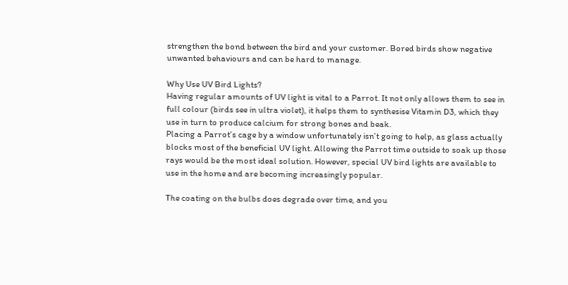strengthen the bond between the bird and your customer. Bored birds show negative unwanted behaviours and can be hard to manage.

Why Use UV Bird Lights?
Having regular amounts of UV light is vital to a Parrot. It not only allows them to see in full colour (birds see in ultra violet), it helps them to synthesise Vitamin D3, which they use in turn to produce calcium for strong bones and beak.
Placing a Parrot’s cage by a window unfortunately isn’t going to help, as glass actually blocks most of the beneficial UV light. Allowing the Parrot time outside to soak up those rays would be the most ideal solution. However, special UV bird lights are available to use in the home and are becoming increasingly popular.

The coating on the bulbs does degrade over time, and you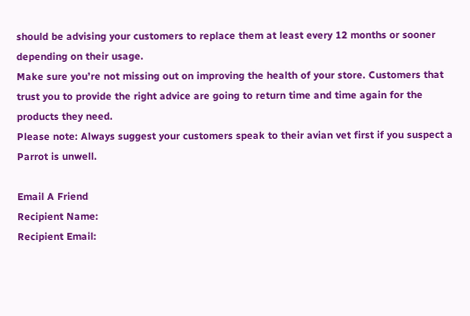should be advising your customers to replace them at least every 12 months or sooner depending on their usage.
Make sure you’re not missing out on improving the health of your store. Customers that trust you to provide the right advice are going to return time and time again for the products they need.
Please note: Always suggest your customers speak to their avian vet first if you suspect a Parrot is unwell.

Email A Friend
Recipient Name:
Recipient Email: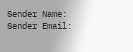Sender Name:
Sender Email: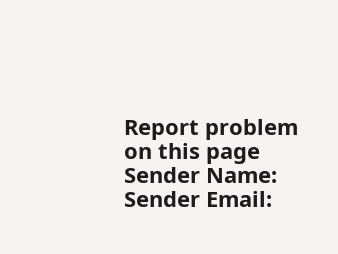Report problem on this page
Sender Name:
Sender Email: